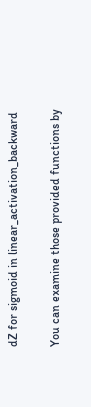dZ for sigmoid in linear_activation_backward

You can examine those provided functions by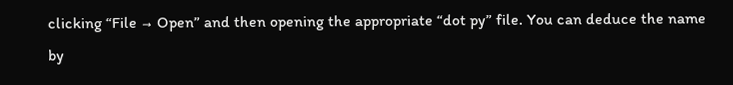clicking “File → Open” and then opening the appropriate “dot py” file. You can deduce the name by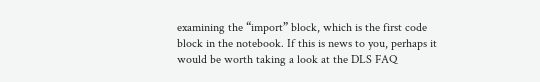examining the “import” block, which is the first code block in the notebook. If this is news to you, perhaps it would be worth taking a look at the DLS FAQ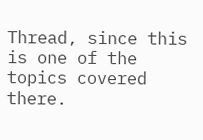Thread, since this is one of the topics covered there.